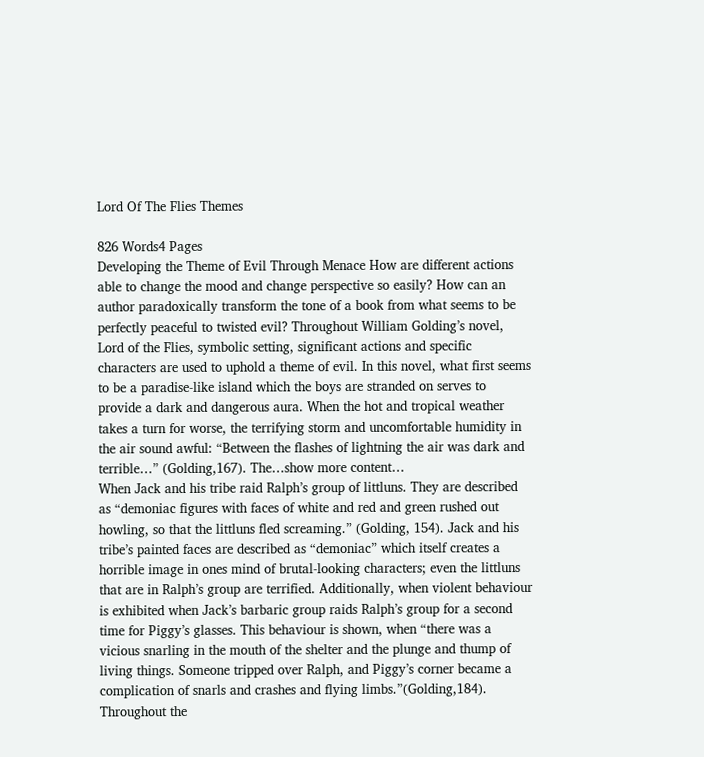Lord Of The Flies Themes

826 Words4 Pages
Developing the Theme of Evil Through Menace How are different actions able to change the mood and change perspective so easily? How can an author paradoxically transform the tone of a book from what seems to be perfectly peaceful to twisted evil? Throughout William Golding’s novel, Lord of the Flies, symbolic setting, significant actions and specific characters are used to uphold a theme of evil. In this novel, what first seems to be a paradise-like island which the boys are stranded on serves to provide a dark and dangerous aura. When the hot and tropical weather takes a turn for worse, the terrifying storm and uncomfortable humidity in the air sound awful: “Between the flashes of lightning the air was dark and terrible…” (Golding,167). The…show more content…
When Jack and his tribe raid Ralph’s group of littluns. They are described as “demoniac figures with faces of white and red and green rushed out howling, so that the littluns fled screaming.” (Golding, 154). Jack and his tribe’s painted faces are described as “demoniac” which itself creates a horrible image in ones mind of brutal-looking characters; even the littluns that are in Ralph’s group are terrified. Additionally, when violent behaviour is exhibited when Jack’s barbaric group raids Ralph’s group for a second time for Piggy’s glasses. This behaviour is shown, when “there was a vicious snarling in the mouth of the shelter and the plunge and thump of living things. Someone tripped over Ralph, and Piggy’s corner became a complication of snarls and crashes and flying limbs.”(Golding,184). Throughout the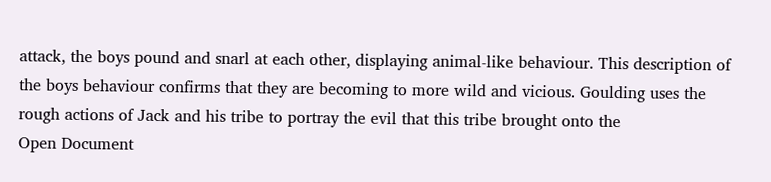attack, the boys pound and snarl at each other, displaying animal-like behaviour. This description of the boys behaviour confirms that they are becoming to more wild and vicious. Goulding uses the rough actions of Jack and his tribe to portray the evil that this tribe brought onto the
Open Document